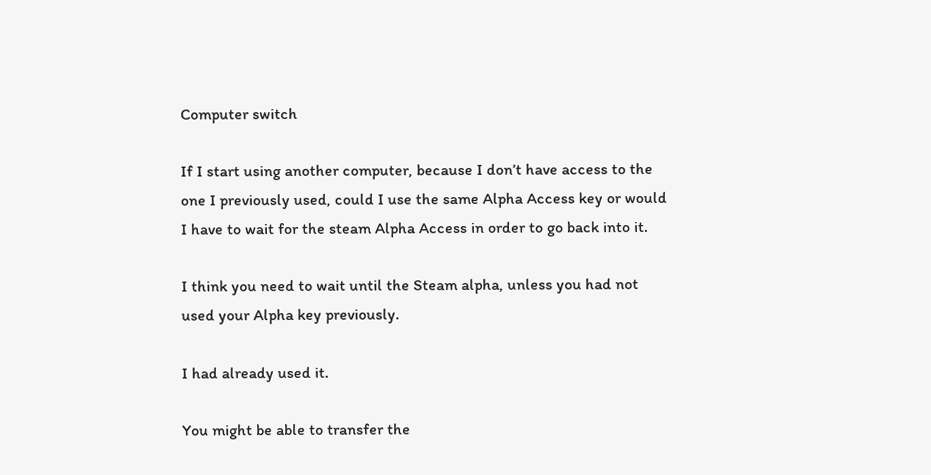Computer switch

If I start using another computer, because I don’t have access to the one I previously used, could I use the same Alpha Access key or would I have to wait for the steam Alpha Access in order to go back into it.

I think you need to wait until the Steam alpha, unless you had not used your Alpha key previously.

I had already used it.

You might be able to transfer the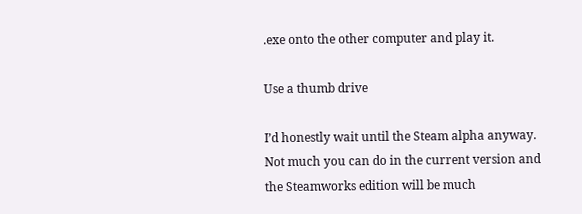.exe onto the other computer and play it.

Use a thumb drive

I’d honestly wait until the Steam alpha anyway. Not much you can do in the current version and the Steamworks edition will be much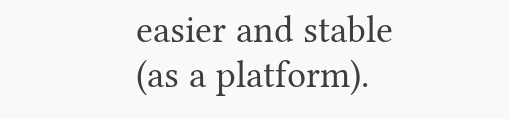easier and stable (as a platform).